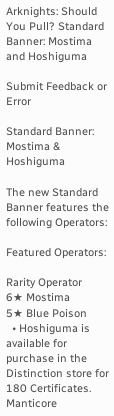Arknights: Should You Pull? Standard Banner: Mostima and Hoshiguma

Submit Feedback or Error

Standard Banner: Mostima & Hoshiguma

The new Standard Banner features the following Operators:

Featured Operators:

Rarity Operator
6★ Mostima
5★ Blue Poison
  • Hoshiguma is available for purchase in the Distinction store for 180 Certificates. Manticore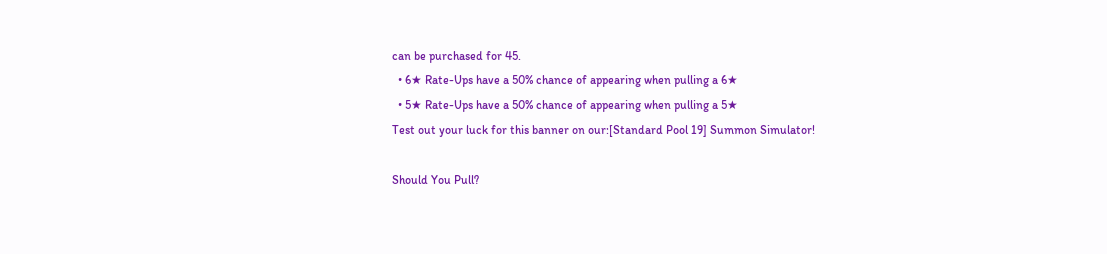can be purchased for 45.
  • 6★ Rate-Ups have a 50% chance of appearing when pulling a 6★
  • 5★ Rate-Ups have a 50% chance of appearing when pulling a 5★
Test out your luck for this banner on our:[Standard Pool 19] Summon Simulator!

Should You Pull?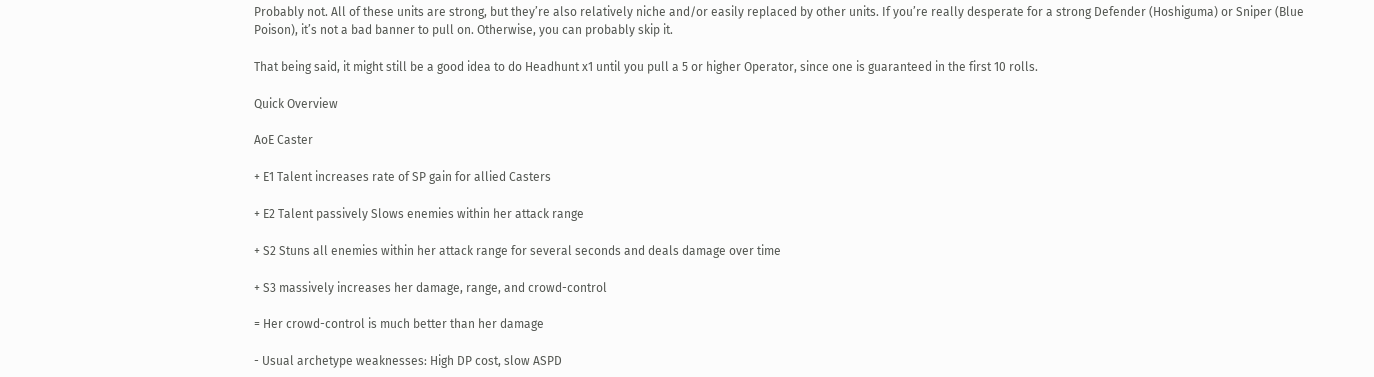Probably not. All of these units are strong, but they’re also relatively niche and/or easily replaced by other units. If you’re really desperate for a strong Defender (Hoshiguma) or Sniper (Blue Poison), it’s not a bad banner to pull on. Otherwise, you can probably skip it.

That being said, it might still be a good idea to do Headhunt x1 until you pull a 5 or higher Operator, since one is guaranteed in the first 10 rolls.

Quick Overview

AoE Caster

+ E1 Talent increases rate of SP gain for allied Casters

+ E2 Talent passively Slows enemies within her attack range

+ S2 Stuns all enemies within her attack range for several seconds and deals damage over time

+ S3 massively increases her damage, range, and crowd-control

= Her crowd-control is much better than her damage

- Usual archetype weaknesses: High DP cost, slow ASPD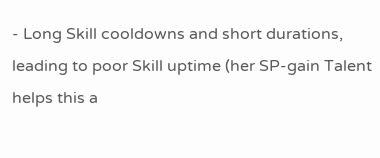- Long Skill cooldowns and short durations, leading to poor Skill uptime (her SP-gain Talent helps this a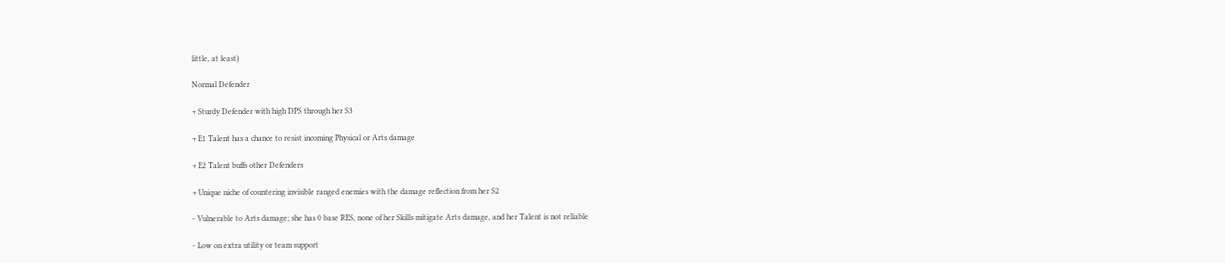little, at least)

Normal Defender

+ Sturdy Defender with high DPS through her S3

+ E1 Talent has a chance to resist incoming Physical or Arts damage

+ E2 Talent buffs other Defenders

+ Unique niche of countering invisible ranged enemies with the damage reflection from her S2

- Vulnerable to Arts damage; she has 0 base RES, none of her Skills mitigate Arts damage, and her Talent is not reliable

- Low on extra utility or team support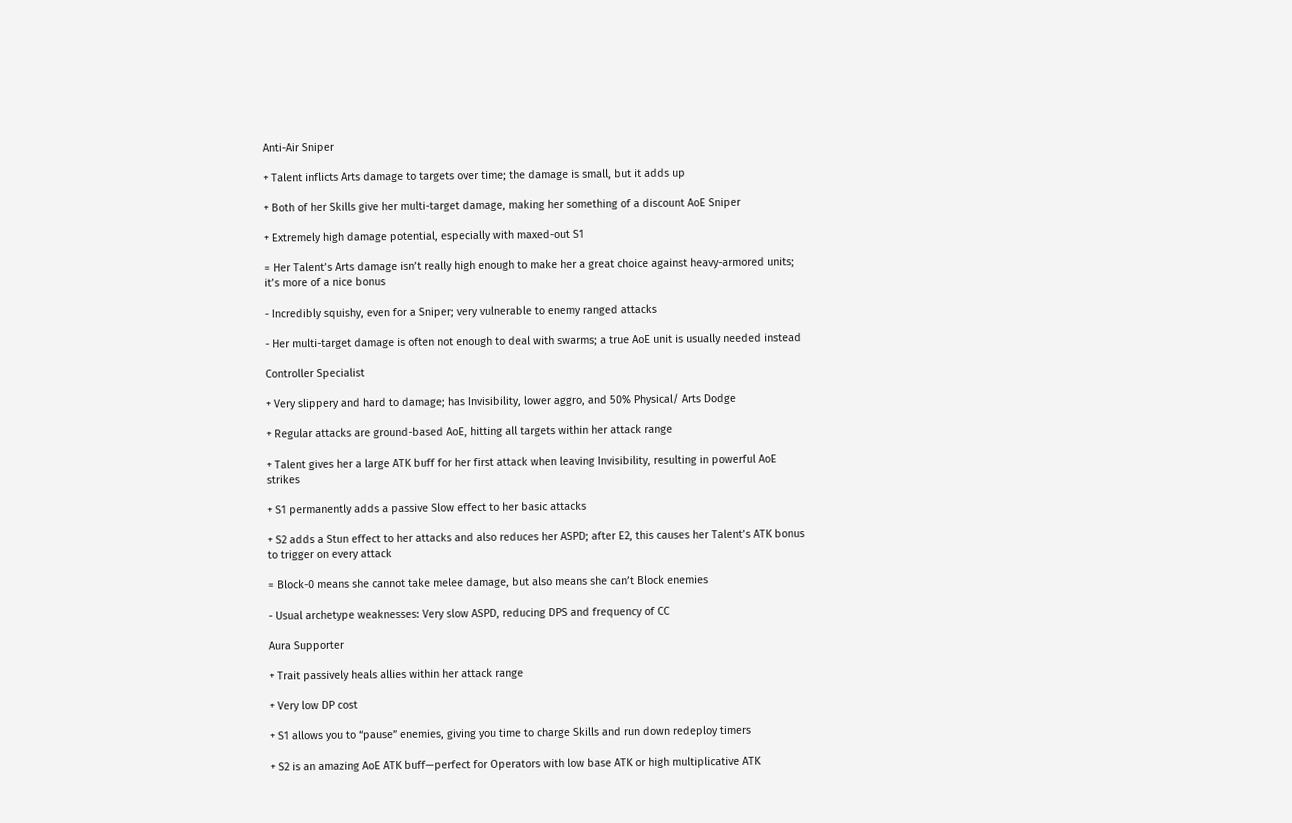Anti-Air Sniper

+ Talent inflicts Arts damage to targets over time; the damage is small, but it adds up

+ Both of her Skills give her multi-target damage, making her something of a discount AoE Sniper

+ Extremely high damage potential, especially with maxed-out S1

= Her Talent’s Arts damage isn’t really high enough to make her a great choice against heavy-armored units; it’s more of a nice bonus

- Incredibly squishy, even for a Sniper; very vulnerable to enemy ranged attacks

- Her multi-target damage is often not enough to deal with swarms; a true AoE unit is usually needed instead

Controller Specialist

+ Very slippery and hard to damage; has Invisibility, lower aggro, and 50% Physical/ Arts Dodge

+ Regular attacks are ground-based AoE, hitting all targets within her attack range

+ Talent gives her a large ATK buff for her first attack when leaving Invisibility, resulting in powerful AoE strikes

+ S1 permanently adds a passive Slow effect to her basic attacks

+ S2 adds a Stun effect to her attacks and also reduces her ASPD; after E2, this causes her Talent’s ATK bonus to trigger on every attack

= Block-0 means she cannot take melee damage, but also means she can’t Block enemies

- Usual archetype weaknesses: Very slow ASPD, reducing DPS and frequency of CC

Aura Supporter

+ Trait passively heals allies within her attack range

+ Very low DP cost

+ S1 allows you to “pause” enemies, giving you time to charge Skills and run down redeploy timers

+ S2 is an amazing AoE ATK buff—perfect for Operators with low base ATK or high multiplicative ATK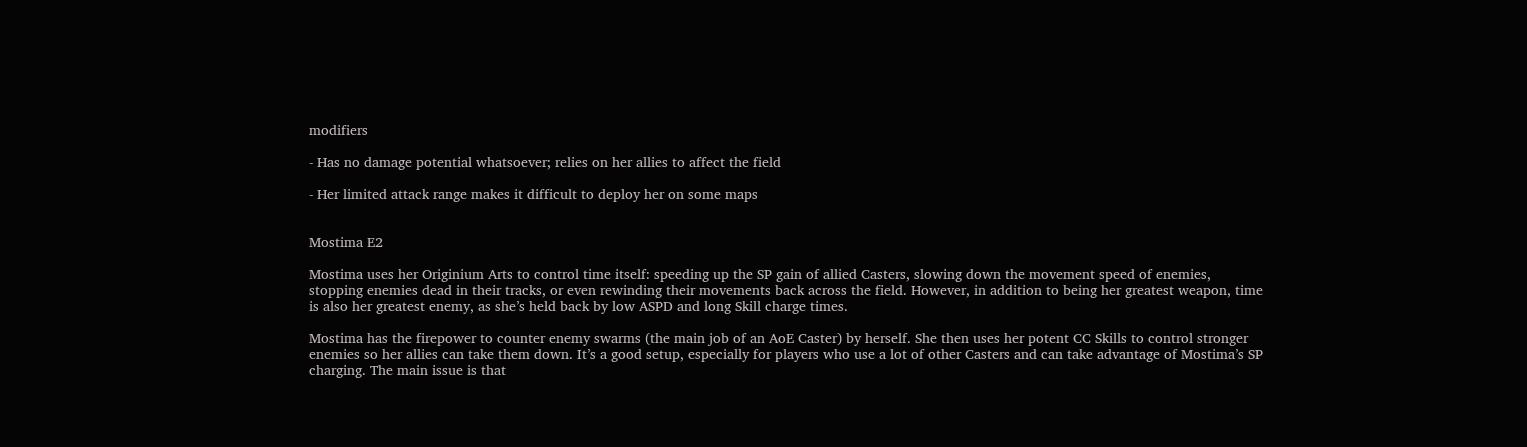modifiers

- Has no damage potential whatsoever; relies on her allies to affect the field

- Her limited attack range makes it difficult to deploy her on some maps


Mostima E2

Mostima uses her Originium Arts to control time itself: speeding up the SP gain of allied Casters, slowing down the movement speed of enemies, stopping enemies dead in their tracks, or even rewinding their movements back across the field. However, in addition to being her greatest weapon, time is also her greatest enemy, as she’s held back by low ASPD and long Skill charge times.

Mostima has the firepower to counter enemy swarms (the main job of an AoE Caster) by herself. She then uses her potent CC Skills to control stronger enemies so her allies can take them down. It’s a good setup, especially for players who use a lot of other Casters and can take advantage of Mostima’s SP charging. The main issue is that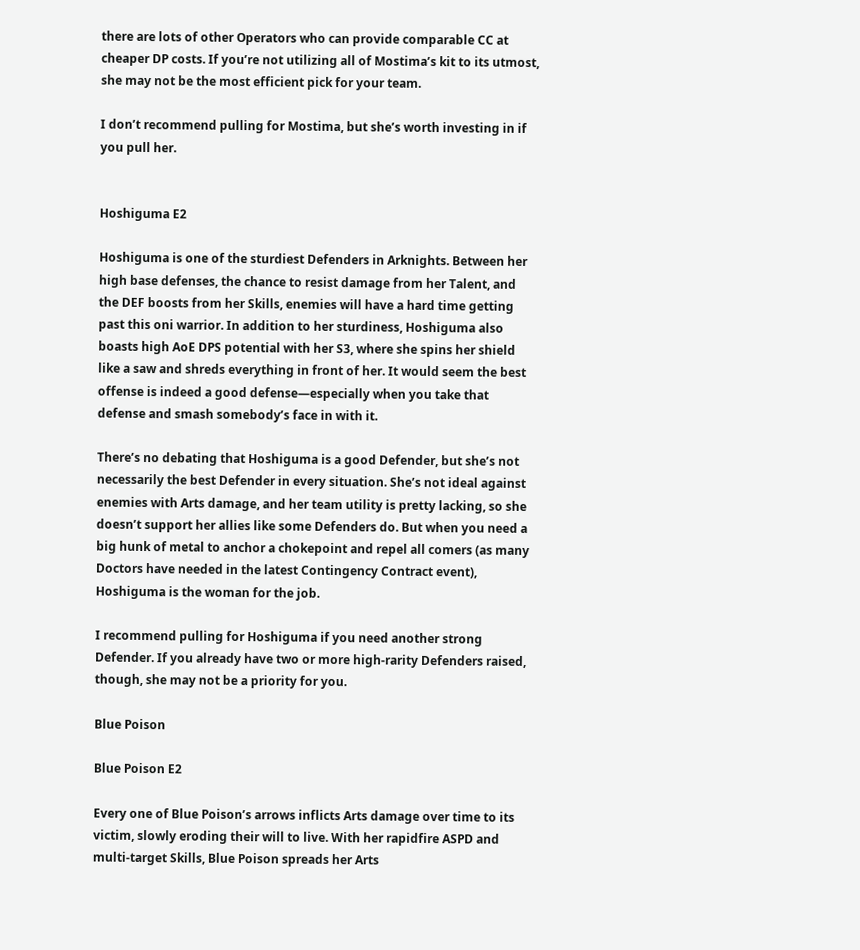there are lots of other Operators who can provide comparable CC at cheaper DP costs. If you’re not utilizing all of Mostima’s kit to its utmost, she may not be the most efficient pick for your team.

I don’t recommend pulling for Mostima, but she’s worth investing in if you pull her.


Hoshiguma E2

Hoshiguma is one of the sturdiest Defenders in Arknights. Between her high base defenses, the chance to resist damage from her Talent, and the DEF boosts from her Skills, enemies will have a hard time getting past this oni warrior. In addition to her sturdiness, Hoshiguma also boasts high AoE DPS potential with her S3, where she spins her shield like a saw and shreds everything in front of her. It would seem the best offense is indeed a good defense—especially when you take that defense and smash somebody’s face in with it.

There’s no debating that Hoshiguma is a good Defender, but she’s not necessarily the best Defender in every situation. She’s not ideal against enemies with Arts damage, and her team utility is pretty lacking, so she doesn’t support her allies like some Defenders do. But when you need a big hunk of metal to anchor a chokepoint and repel all comers (as many Doctors have needed in the latest Contingency Contract event), Hoshiguma is the woman for the job.

I recommend pulling for Hoshiguma if you need another strong Defender. If you already have two or more high-rarity Defenders raised, though, she may not be a priority for you.

Blue Poison

Blue Poison E2

Every one of Blue Poison’s arrows inflicts Arts damage over time to its victim, slowly eroding their will to live. With her rapidfire ASPD and multi-target Skills, Blue Poison spreads her Arts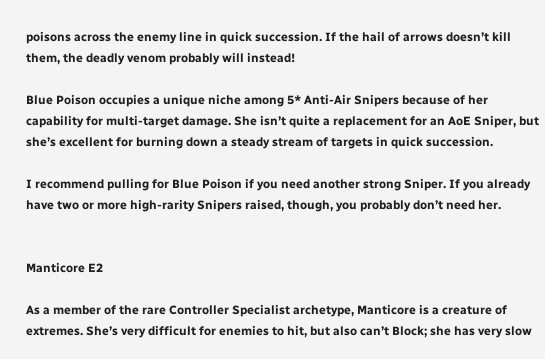poisons across the enemy line in quick succession. If the hail of arrows doesn’t kill them, the deadly venom probably will instead!

Blue Poison occupies a unique niche among 5* Anti-Air Snipers because of her capability for multi-target damage. She isn’t quite a replacement for an AoE Sniper, but she’s excellent for burning down a steady stream of targets in quick succession.

I recommend pulling for Blue Poison if you need another strong Sniper. If you already have two or more high-rarity Snipers raised, though, you probably don’t need her.


Manticore E2

As a member of the rare Controller Specialist archetype, Manticore is a creature of extremes. She’s very difficult for enemies to hit, but also can’t Block; she has very slow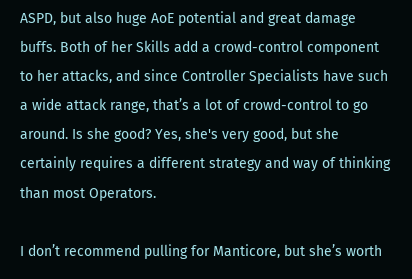ASPD, but also huge AoE potential and great damage buffs. Both of her Skills add a crowd-control component to her attacks, and since Controller Specialists have such a wide attack range, that’s a lot of crowd-control to go around. Is she good? Yes, she's very good, but she certainly requires a different strategy and way of thinking than most Operators.

I don’t recommend pulling for Manticore, but she’s worth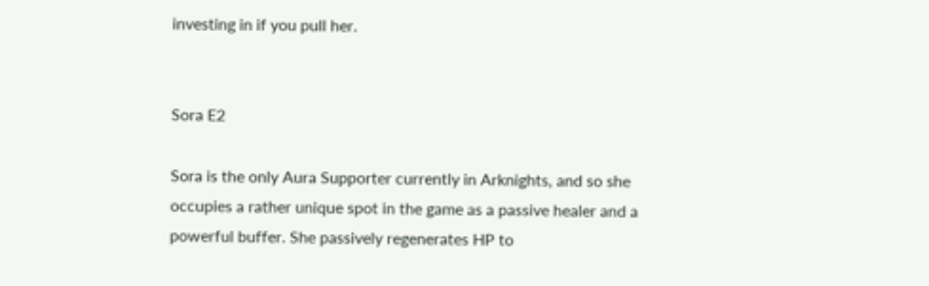investing in if you pull her.


Sora E2

Sora is the only Aura Supporter currently in Arknights, and so she occupies a rather unique spot in the game as a passive healer and a powerful buffer. She passively regenerates HP to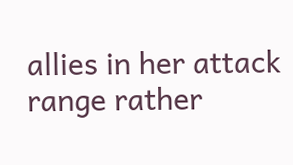allies in her attack range rather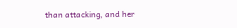than attacking, and her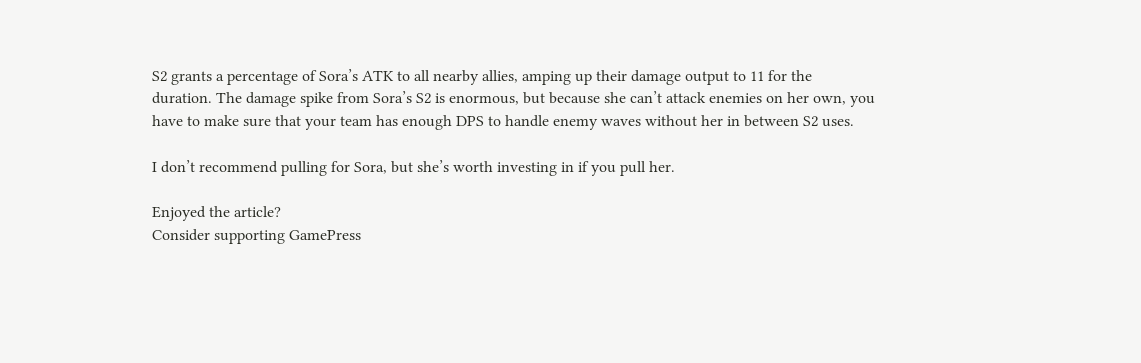S2 grants a percentage of Sora’s ATK to all nearby allies, amping up their damage output to 11 for the duration. The damage spike from Sora’s S2 is enormous, but because she can’t attack enemies on her own, you have to make sure that your team has enough DPS to handle enemy waves without her in between S2 uses.

I don’t recommend pulling for Sora, but she’s worth investing in if you pull her.

Enjoyed the article?
Consider supporting GamePress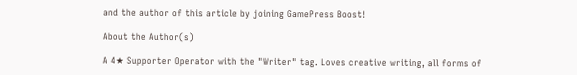and the author of this article by joining GamePress Boost!

About the Author(s)

A 4★ Supporter Operator with the "Writer" tag. Loves creative writing, all forms of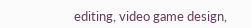editing, video game design,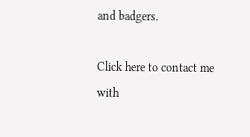and badgers.

Click here to contact me with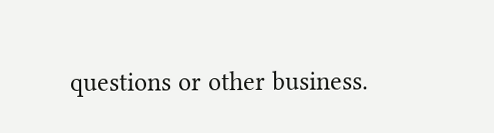questions or other business.